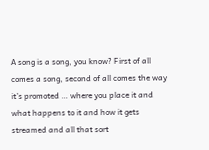A song is a song, you know? First of all comes a song, second of all comes the way it’s promoted … where you place it and what happens to it and how it gets streamed and all that sort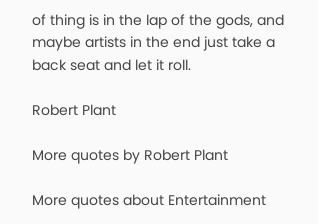of thing is in the lap of the gods, and maybe artists in the end just take a back seat and let it roll.

Robert Plant

More quotes by Robert Plant

More quotes about Entertainment